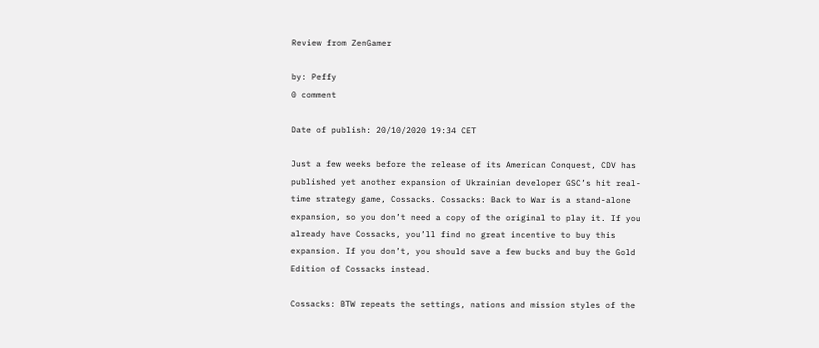Review from ZenGamer

by: Peffy
0 comment

Date of publish: 20/10/2020 19:34 CET

Just a few weeks before the release of its American Conquest, CDV has published yet another expansion of Ukrainian developer GSC’s hit real-time strategy game, Cossacks. Cossacks: Back to War is a stand-alone expansion, so you don’t need a copy of the original to play it. If you already have Cossacks, you’ll find no great incentive to buy this expansion. If you don’t, you should save a few bucks and buy the Gold Edition of Cossacks instead.

Cossacks: BTW repeats the settings, nations and mission styles of the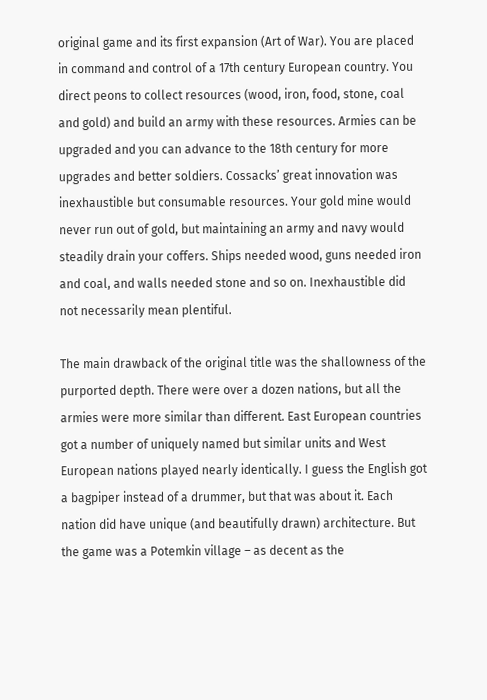original game and its first expansion (Art of War). You are placed in command and control of a 17th century European country. You direct peons to collect resources (wood, iron, food, stone, coal and gold) and build an army with these resources. Armies can be upgraded and you can advance to the 18th century for more upgrades and better soldiers. Cossacks’ great innovation was inexhaustible but consumable resources. Your gold mine would never run out of gold, but maintaining an army and navy would steadily drain your coffers. Ships needed wood, guns needed iron and coal, and walls needed stone and so on. Inexhaustible did not necessarily mean plentiful.

The main drawback of the original title was the shallowness of the purported depth. There were over a dozen nations, but all the armies were more similar than different. East European countries got a number of uniquely named but similar units and West European nations played nearly identically. I guess the English got a bagpiper instead of a drummer, but that was about it. Each nation did have unique (and beautifully drawn) architecture. But the game was a Potemkin village – as decent as the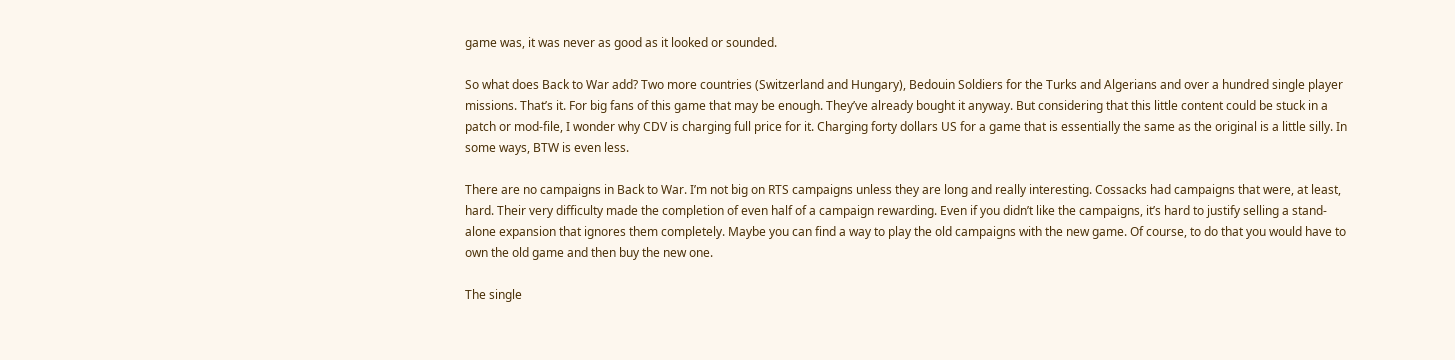game was, it was never as good as it looked or sounded.

So what does Back to War add? Two more countries (Switzerland and Hungary), Bedouin Soldiers for the Turks and Algerians and over a hundred single player missions. That’s it. For big fans of this game that may be enough. They’ve already bought it anyway. But considering that this little content could be stuck in a patch or mod-file, I wonder why CDV is charging full price for it. Charging forty dollars US for a game that is essentially the same as the original is a little silly. In some ways, BTW is even less.

There are no campaigns in Back to War. I’m not big on RTS campaigns unless they are long and really interesting. Cossacks had campaigns that were, at least, hard. Their very difficulty made the completion of even half of a campaign rewarding. Even if you didn’t like the campaigns, it’s hard to justify selling a stand-alone expansion that ignores them completely. Maybe you can find a way to play the old campaigns with the new game. Of course, to do that you would have to own the old game and then buy the new one.

The single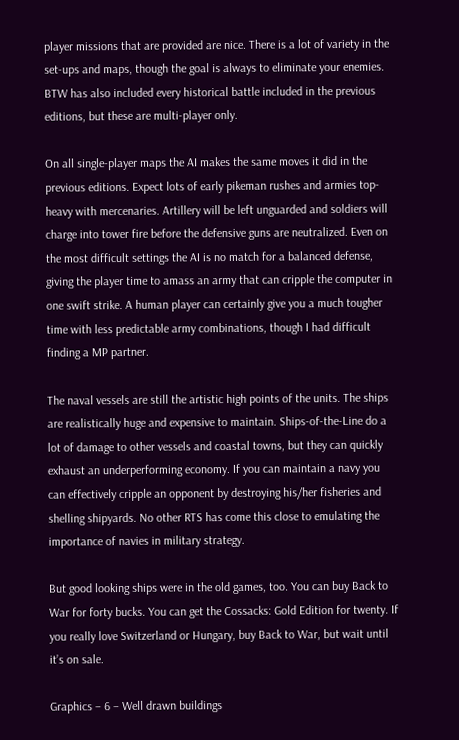player missions that are provided are nice. There is a lot of variety in the set-ups and maps, though the goal is always to eliminate your enemies. BTW has also included every historical battle included in the previous editions, but these are multi-player only.

On all single-player maps the AI makes the same moves it did in the previous editions. Expect lots of early pikeman rushes and armies top-heavy with mercenaries. Artillery will be left unguarded and soldiers will charge into tower fire before the defensive guns are neutralized. Even on the most difficult settings the AI is no match for a balanced defense, giving the player time to amass an army that can cripple the computer in one swift strike. A human player can certainly give you a much tougher time with less predictable army combinations, though I had difficult finding a MP partner.

The naval vessels are still the artistic high points of the units. The ships are realistically huge and expensive to maintain. Ships-of-the-Line do a lot of damage to other vessels and coastal towns, but they can quickly exhaust an underperforming economy. If you can maintain a navy you can effectively cripple an opponent by destroying his/her fisheries and shelling shipyards. No other RTS has come this close to emulating the importance of navies in military strategy.

But good looking ships were in the old games, too. You can buy Back to War for forty bucks. You can get the Cossacks: Gold Edition for twenty. If you really love Switzerland or Hungary, buy Back to War, but wait until it’s on sale.

Graphics – 6 – Well drawn buildings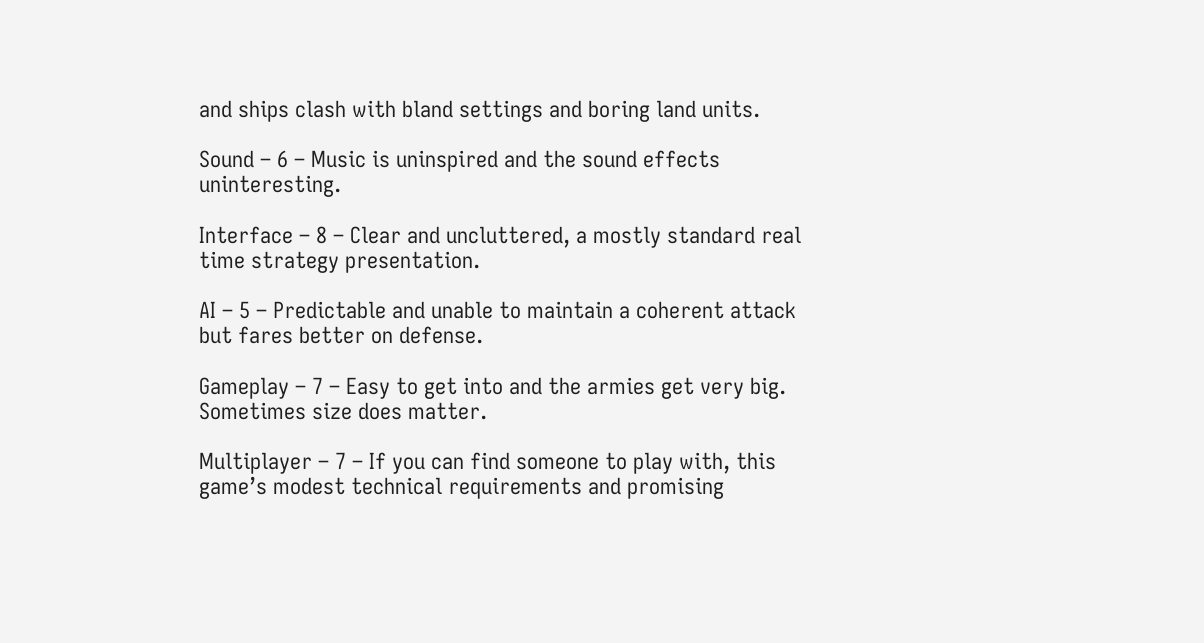and ships clash with bland settings and boring land units.

Sound – 6 – Music is uninspired and the sound effects uninteresting.

Interface – 8 – Clear and uncluttered, a mostly standard real time strategy presentation.

AI – 5 – Predictable and unable to maintain a coherent attack but fares better on defense.

Gameplay – 7 – Easy to get into and the armies get very big. Sometimes size does matter.

Multiplayer – 7 – If you can find someone to play with, this game’s modest technical requirements and promising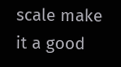scale make it a good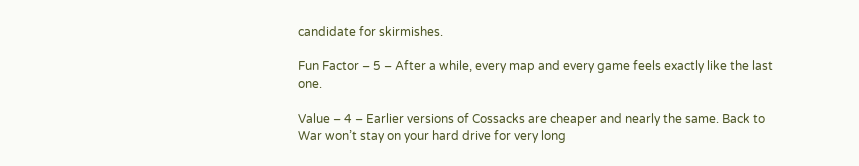candidate for skirmishes.

Fun Factor – 5 – After a while, every map and every game feels exactly like the last one.

Value – 4 – Earlier versions of Cossacks are cheaper and nearly the same. Back to War won’t stay on your hard drive for very long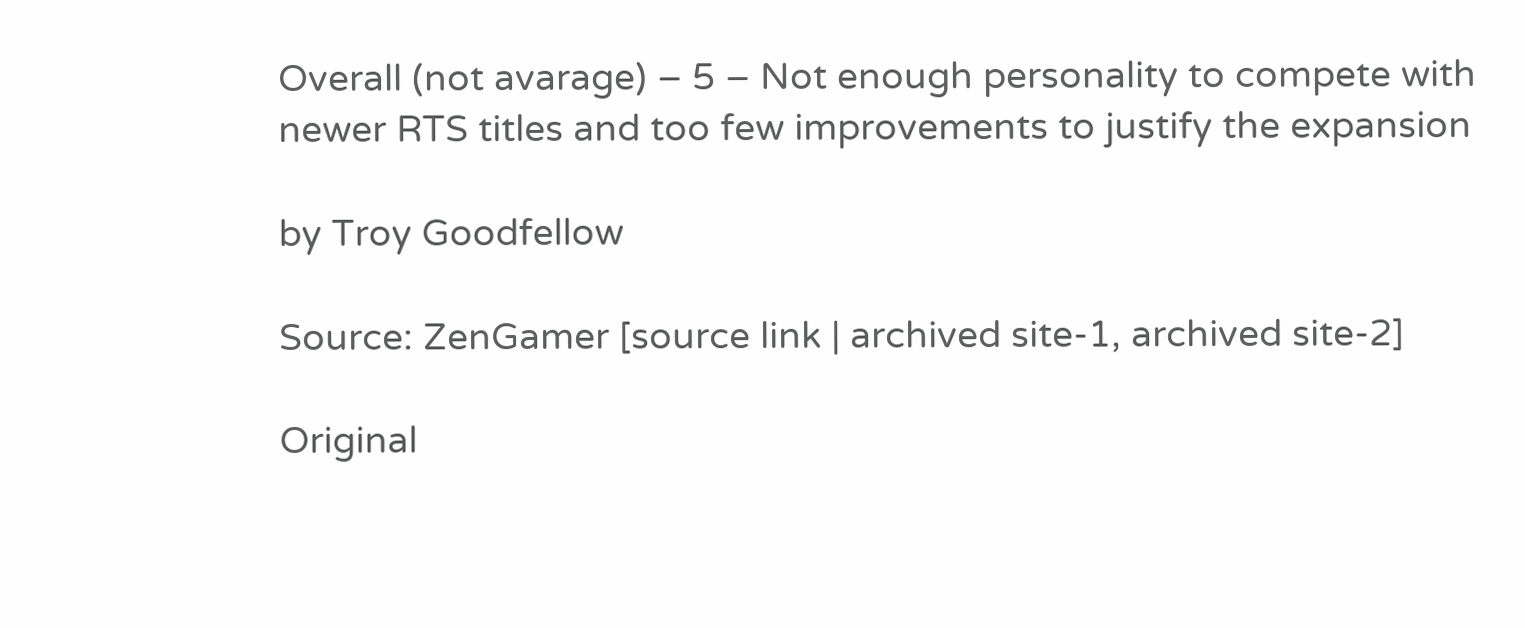Overall (not avarage) – 5 – Not enough personality to compete with newer RTS titles and too few improvements to justify the expansion

by Troy Goodfellow

Source: ZenGamer [source link | archived site-1, archived site-2]

Original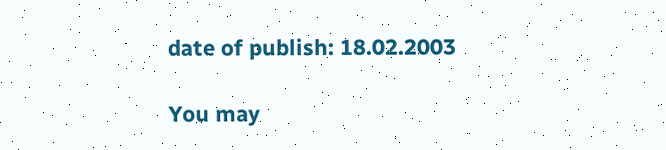date of publish: 18.02.2003

You may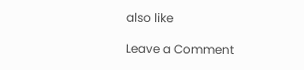also like

Leave a Comment